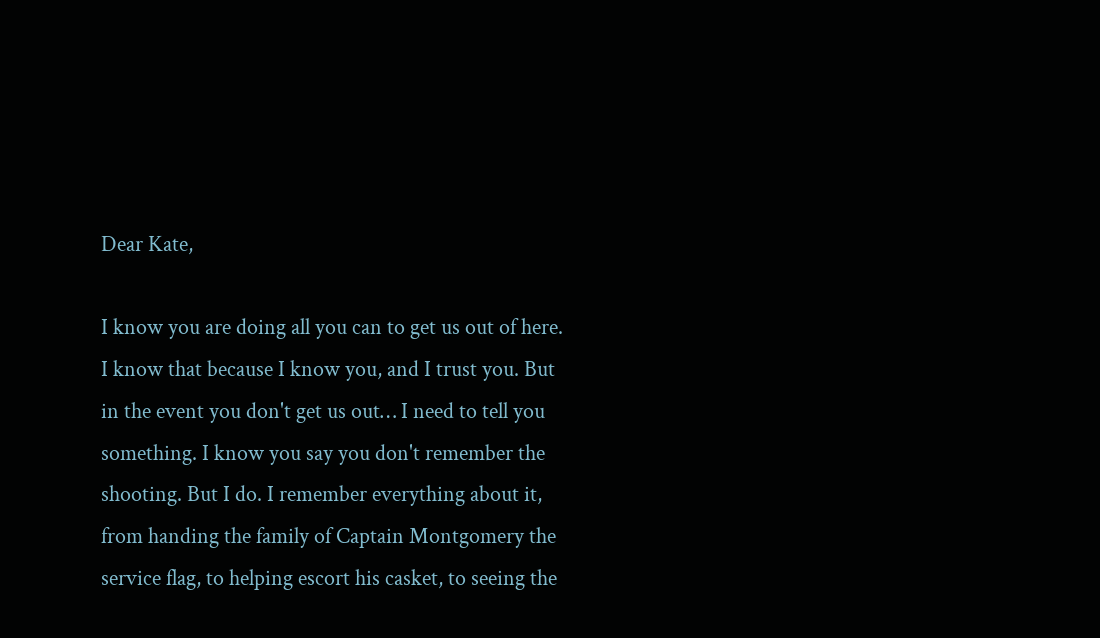Dear Kate,

I know you are doing all you can to get us out of here. I know that because I know you, and I trust you. But in the event you don't get us out… I need to tell you something. I know you say you don't remember the shooting. But I do. I remember everything about it, from handing the family of Captain Montgomery the service flag, to helping escort his casket, to seeing the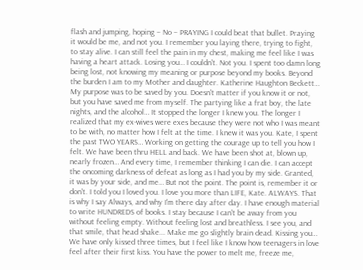flash and jumping, hoping – No – PRAYING I could beat that bullet. Praying it would be me, and not you. I remember you laying there, trying to fight, to stay alive. I can still feel the pain in my chest, making me feel like I was having a heart attack. Losing you… I couldn't. Not you. I spent too damn long being lost, not knowing my meaning or purpose beyond my books. Beyond the burden I am to my Mother and daughter. Katherine Haughton Beckett… My purpose was to be saved by you. Doesn't matter if you know it or not, but you have saved me from myself. The partying like a frat boy, the late nights, and the alcohol… It stopped the longer I knew you. The longer I realized that my ex-wives were exes because they were not who I was meant to be with, no matter how I felt at the time. I knew it was you. Kate, I spent the past TWO YEARS… Working on getting the courage up to tell you how I felt. We have been thru HELL and back. We have been shot at, blown up, nearly frozen… And every time, I remember thinking I can die. I can accept the oncoming darkness of defeat as long as I had you by my side. Granted, it was by your side, and me… But not the point. The point is, remember it or don't. I told you I loved you. I love you more than LIFE, Kate. ALWAYS. That is why I say Always, and why I'm there day after day. I have enough material to write HUNDREDS of books. I stay because I can't be away from you without feeling empty. Without feeling lost and breathless. I see you, and that smile, that head shake... Make me go slightly brain dead. Kissing you… We have only kissed three times, but I feel like I know how teenagers in love feel after their first kiss. You have the power to melt me, freeze me,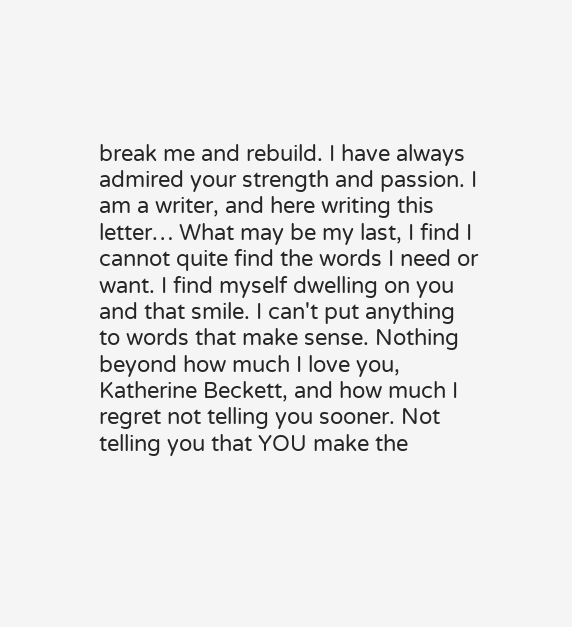break me and rebuild. I have always admired your strength and passion. I am a writer, and here writing this letter… What may be my last, I find I cannot quite find the words I need or want. I find myself dwelling on you and that smile. I can't put anything to words that make sense. Nothing beyond how much I love you, Katherine Beckett, and how much I regret not telling you sooner. Not telling you that YOU make the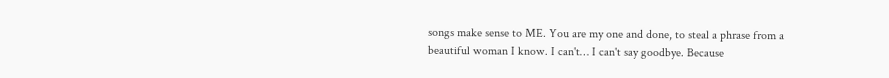songs make sense to ME. You are my one and done, to steal a phrase from a beautiful woman I know. I can't… I can't say goodbye. Because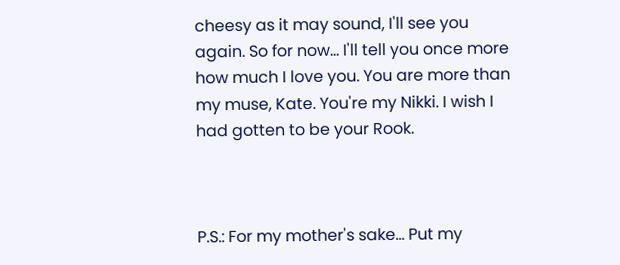cheesy as it may sound, I'll see you again. So for now… I'll tell you once more how much I love you. You are more than my muse, Kate. You're my Nikki. I wish I had gotten to be your Rook.



P.S.: For my mother's sake… Put my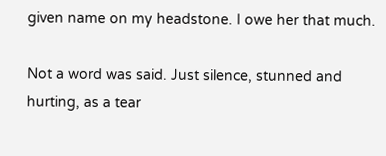given name on my headstone. I owe her that much.

Not a word was said. Just silence, stunned and hurting, as a tear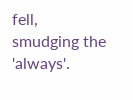fell, smudging the 'always'.